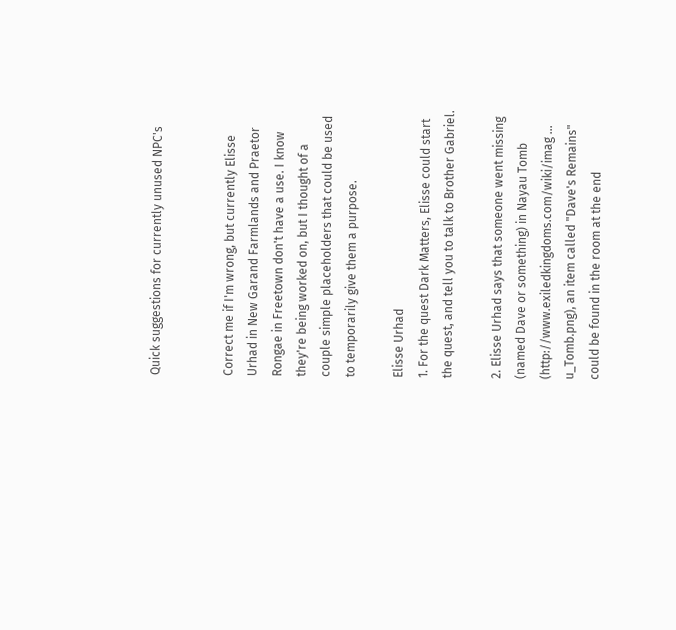Quick suggestions for currently unused NPC's


Correct me if I'm wrong, but currently Elisse Urhad in New Garand Farmlands and Praetor Rongae in Freetown don't have a use. I know they're being worked on, but I thought of a couple simple placeholders that could be used to temporarily give them a purpose.

Elisse Urhad
1. For the quest Dark Matters, Elisse could start the quest, and tell you to talk to Brother Gabriel.

2. Elisse Urhad says that someone went missing (named Dave or something) in Nayau Tomb (http://www.exiledkingdoms.com/wiki/imag ... u_Tomb.png), an item called "Dave's Remains" could be found in the room at the end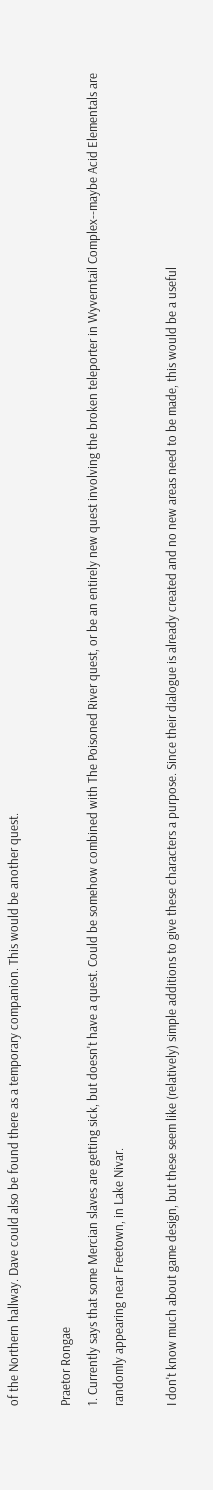of the Northern hallway. Dave could also be found there as a temporary companion. This would be another quest.

Praetor Rongae
1. Currently says that some Mercian slaves are getting sick, but doesn't have a quest. Could be somehow combined with The Poisoned River quest, or be an entirely new quest involving the broken teleporter in Wyverntail Complex--maybe Acid Elementals are randomly appearing near Freetown, in Lake Nivar.

I don't know much about game design, but these seem like (relatively) simple additions to give these characters a purpose. Since their dialogue is already created and no new areas need to be made, this would be a useful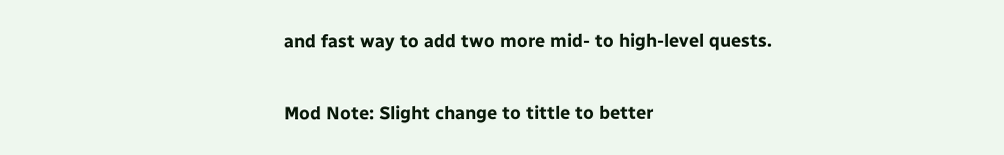and fast way to add two more mid- to high-level quests.

Mod Note: Slight change to tittle to better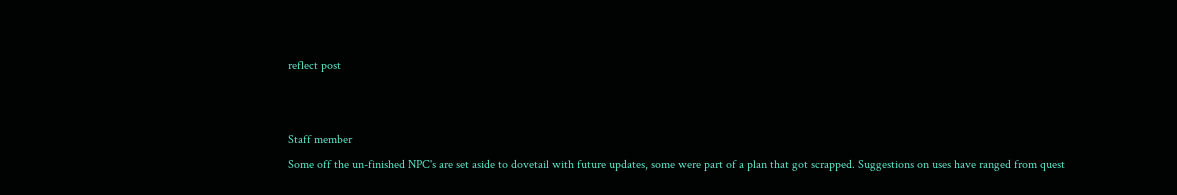reflect post


Staff member
Some off the un-finished NPC's are set aside to dovetail with future updates, some were part of a plan that got scrapped. Suggestions on uses have ranged from quest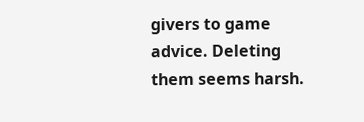givers to game advice. Deleting them seems harsh.